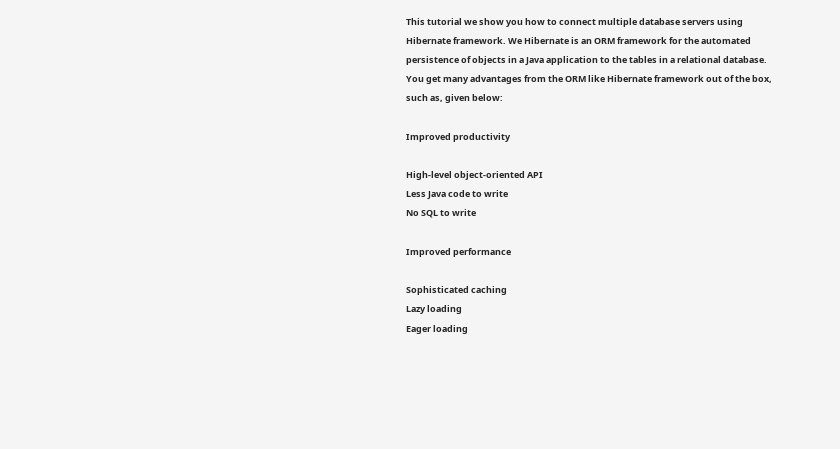This tutorial we show you how to connect multiple database servers using Hibernate framework. We Hibernate is an ORM framework for the automated persistence of objects in a Java application to the tables in a relational database. You get many advantages from the ORM like Hibernate framework out of the box, such as, given below:

Improved productivity

High-level object-oriented API
Less Java code to write
No SQL to write

Improved performance

Sophisticated caching
Lazy loading
Eager loading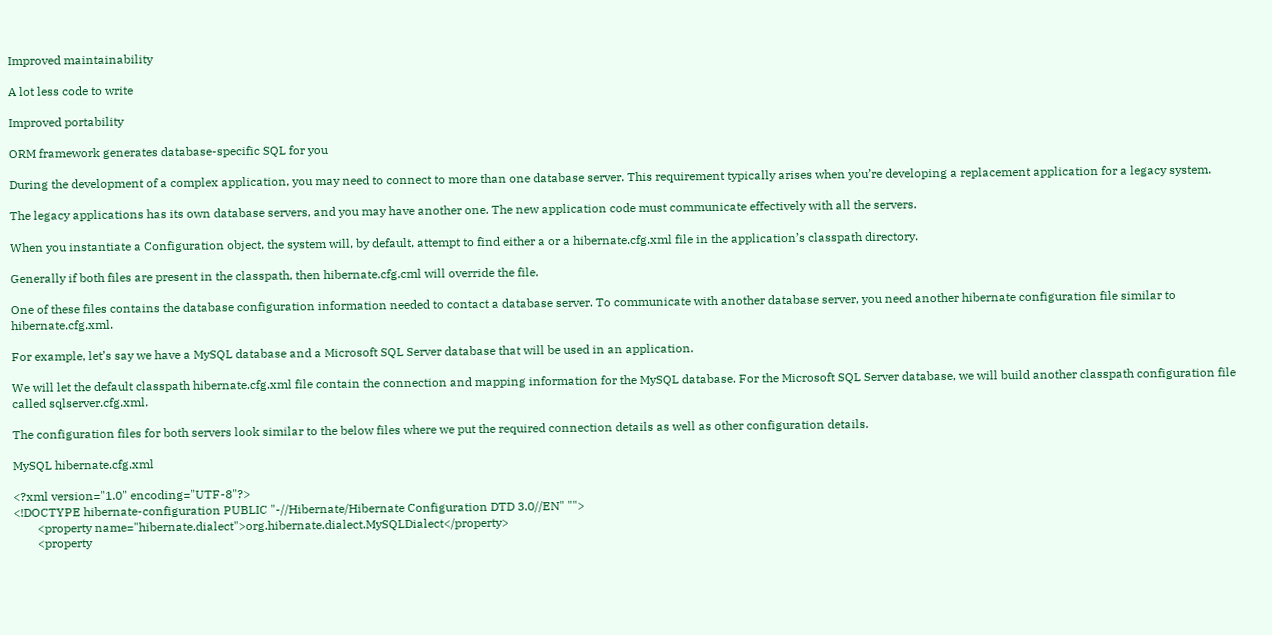Improved maintainability

A lot less code to write

Improved portability

ORM framework generates database-specific SQL for you

During the development of a complex application, you may need to connect to more than one database server. This requirement typically arises when you’re developing a replacement application for a legacy system.

The legacy applications has its own database servers, and you may have another one. The new application code must communicate effectively with all the servers.

When you instantiate a Configuration object, the system will, by default, attempt to find either a or a hibernate.cfg.xml file in the application’s classpath directory.

Generally if both files are present in the classpath, then hibernate.cfg.cml will override the file.

One of these files contains the database configuration information needed to contact a database server. To communicate with another database server, you need another hibernate configuration file similar to hibernate.cfg.xml.

For example, let’s say we have a MySQL database and a Microsoft SQL Server database that will be used in an application.

We will let the default classpath hibernate.cfg.xml file contain the connection and mapping information for the MySQL database. For the Microsoft SQL Server database, we will build another classpath configuration file called sqlserver.cfg.xml.

The configuration files for both servers look similar to the below files where we put the required connection details as well as other configuration details.

MySQL hibernate.cfg.xml

<?xml version="1.0" encoding="UTF-8"?>
<!DOCTYPE hibernate-configuration PUBLIC "-//Hibernate/Hibernate Configuration DTD 3.0//EN" "">
        <property name="hibernate.dialect">org.hibernate.dialect.MySQLDialect</property>
        <property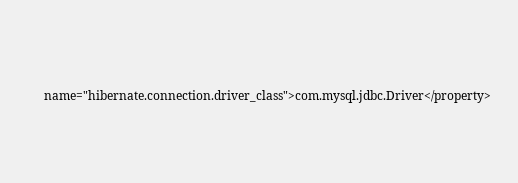name="hibernate.connection.driver_class">com.mysql.jdbc.Driver</property>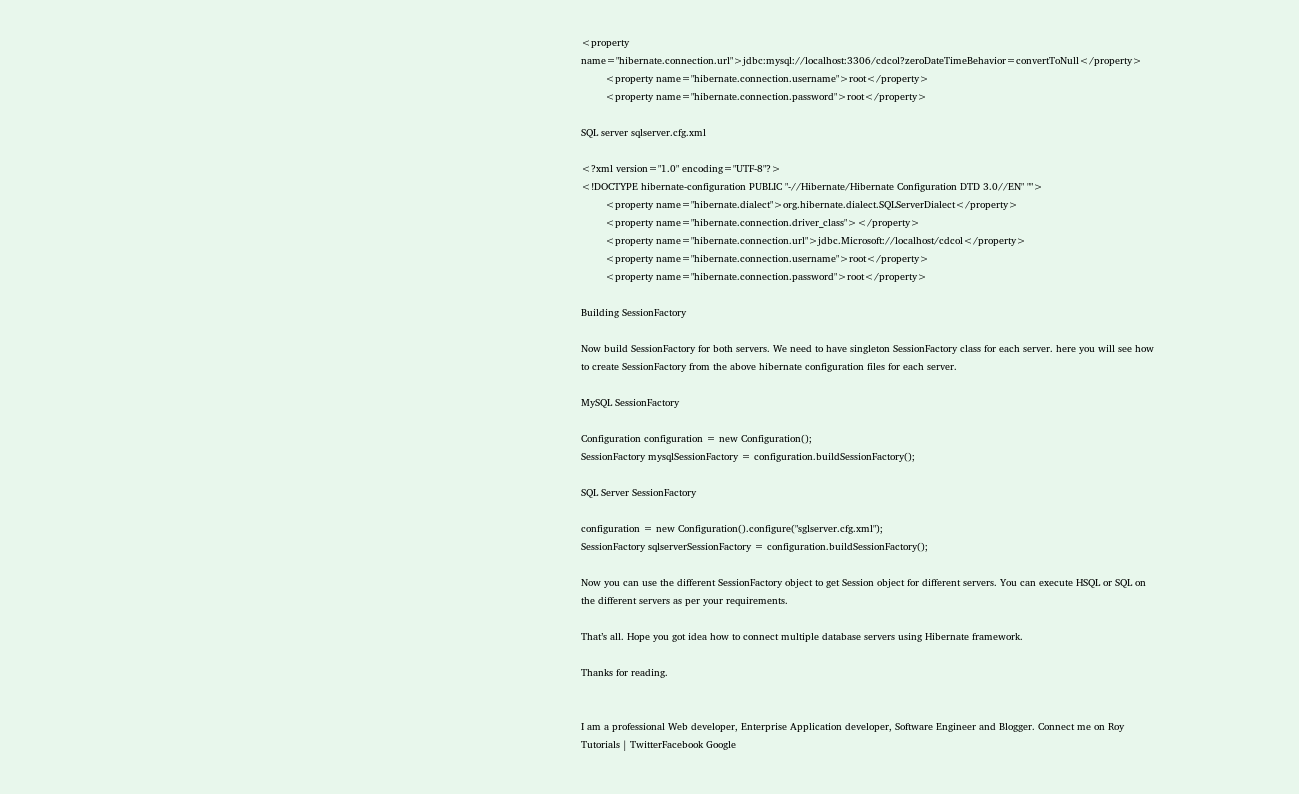<property name="hibernate.connection.url">jdbc:mysql://localhost:3306/cdcol?zeroDateTimeBehavior=convertToNull</property>
        <property name="hibernate.connection.username">root</property>
        <property name="hibernate.connection.password">root</property>

SQL server sqlserver.cfg.xml

<?xml version="1.0" encoding="UTF-8"?>
<!DOCTYPE hibernate-configuration PUBLIC "-//Hibernate/Hibernate Configuration DTD 3.0//EN" "">
        <property name="hibernate.dialect">org.hibernate.dialect.SQLServerDialect</property>
        <property name="hibernate.connection.driver_class"></property>
        <property name="hibernate.connection.url">jdbc.Microsoft://localhost/cdcol</property>
        <property name="hibernate.connection.username">root</property>
        <property name="hibernate.connection.password">root</property>

Building SessionFactory

Now build SessionFactory for both servers. We need to have singleton SessionFactory class for each server. here you will see how to create SessionFactory from the above hibernate configuration files for each server.

MySQL SessionFactory

Configuration configuration = new Configuration();
SessionFactory mysqlSessionFactory = configuration.buildSessionFactory();

SQL Server SessionFactory

configuration = new Configuration().configure("sglserver.cfg.xml");
SessionFactory sqlserverSessionFactory = configuration.buildSessionFactory();

Now you can use the different SessionFactory object to get Session object for different servers. You can execute HSQL or SQL on the different servers as per your requirements.

That’s all. Hope you got idea how to connect multiple database servers using Hibernate framework.

Thanks for reading.


I am a professional Web developer, Enterprise Application developer, Software Engineer and Blogger. Connect me on Roy Tutorials | TwitterFacebook Google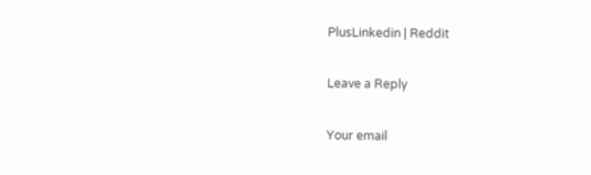PlusLinkedin | Reddit

Leave a Reply

Your email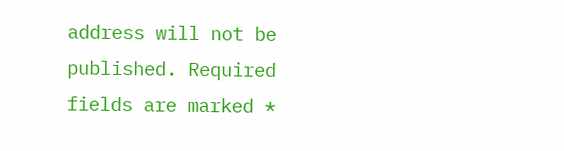address will not be published. Required fields are marked *